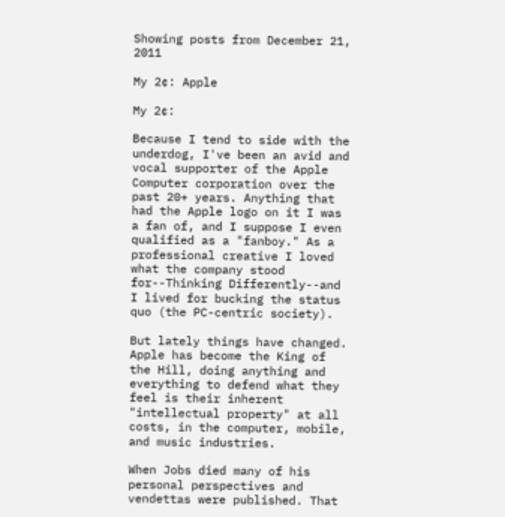Showing posts from December 21, 2011

My 2¢: Apple

My 2¢:

Because I tend to side with the underdog, I've been an avid and vocal supporter of the Apple Computer corporation over the past 20+ years. Anything that had the Apple logo on it I was a fan of, and I suppose I even qualified as a "fanboy." As a professional creative I loved what the company stood for--Thinking Differently--and I lived for bucking the status quo (the PC-centric society).

But lately things have changed. Apple has become the King of the Hill, doing anything and everything to defend what they feel is their inherent "intellectual property" at all costs, in the computer, mobile, and music industries.

When Jobs died many of his personal perspectives and vendettas were published. That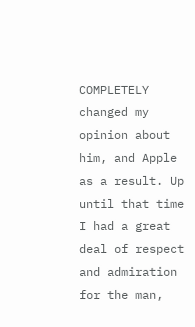COMPLETELY changed my opinion about him, and Apple as a result. Up until that time I had a great deal of respect and admiration for the man,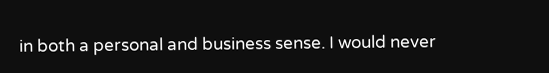in both a personal and business sense. I would never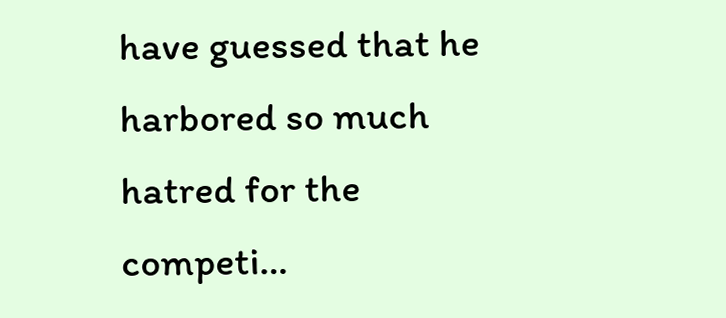have guessed that he harbored so much hatred for the competi…